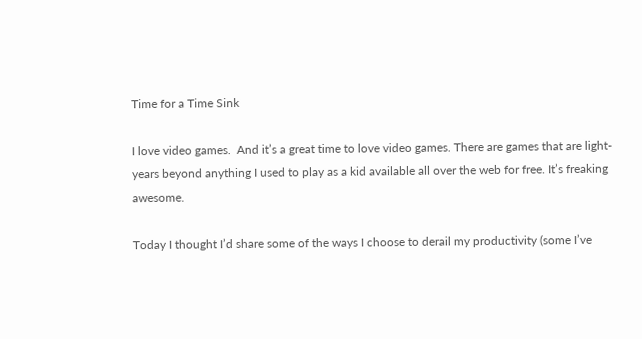Time for a Time Sink

I love video games.  And it’s a great time to love video games. There are games that are light-years beyond anything I used to play as a kid available all over the web for free. It’s freaking awesome.

Today I thought I’d share some of the ways I choose to derail my productivity (some I’ve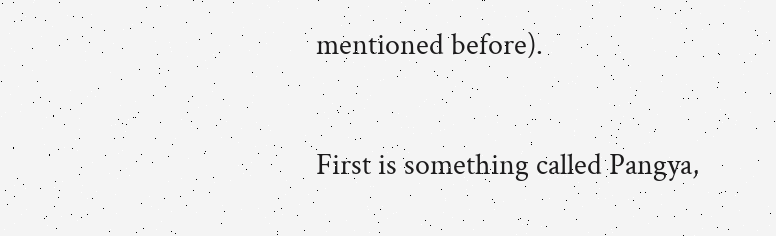mentioned before).

First is something called Pangya,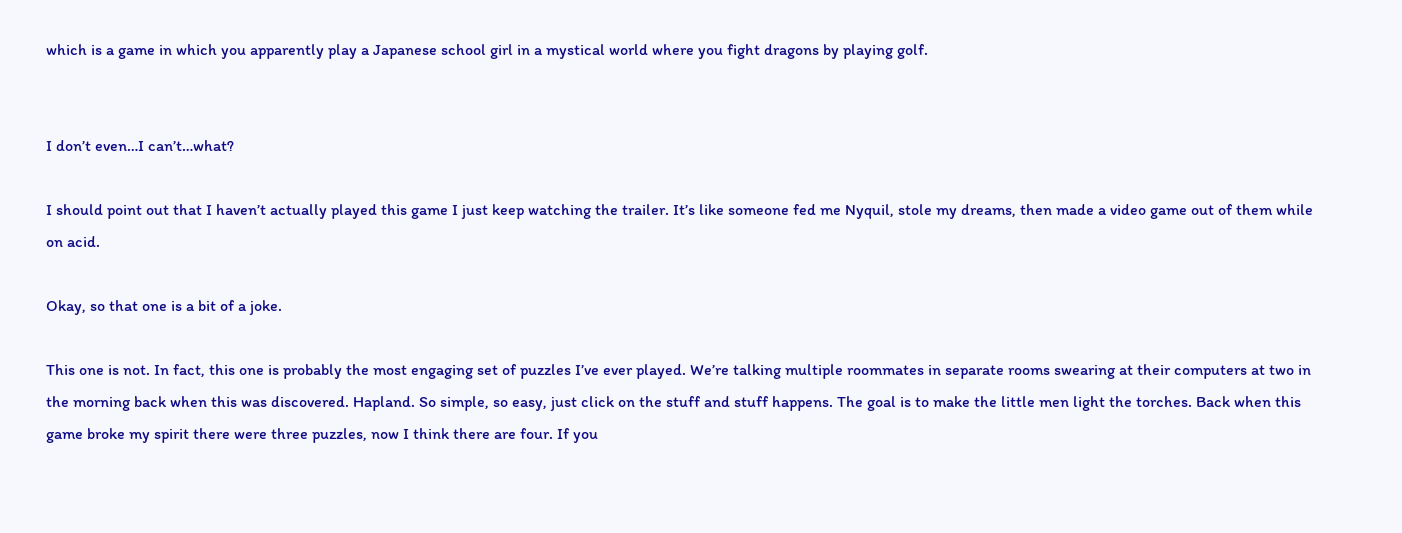which is a game in which you apparently play a Japanese school girl in a mystical world where you fight dragons by playing golf.


I don’t even…I can’t…what?

I should point out that I haven’t actually played this game I just keep watching the trailer. It’s like someone fed me Nyquil, stole my dreams, then made a video game out of them while on acid.

Okay, so that one is a bit of a joke.

This one is not. In fact, this one is probably the most engaging set of puzzles I’ve ever played. We’re talking multiple roommates in separate rooms swearing at their computers at two in the morning back when this was discovered. Hapland. So simple, so easy, just click on the stuff and stuff happens. The goal is to make the little men light the torches. Back when this game broke my spirit there were three puzzles, now I think there are four. If you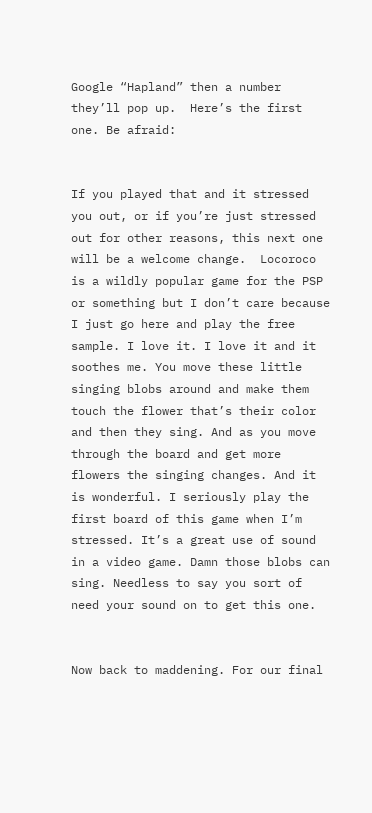Google “Hapland” then a number they’ll pop up.  Here’s the first one. Be afraid:


If you played that and it stressed you out, or if you’re just stressed out for other reasons, this next one will be a welcome change.  Locoroco is a wildly popular game for the PSP or something but I don’t care because I just go here and play the free sample. I love it. I love it and it soothes me. You move these little singing blobs around and make them touch the flower that’s their color and then they sing. And as you move through the board and get more flowers the singing changes. And it is wonderful. I seriously play the first board of this game when I’m stressed. It’s a great use of sound in a video game. Damn those blobs can sing. Needless to say you sort of need your sound on to get this one.


Now back to maddening. For our final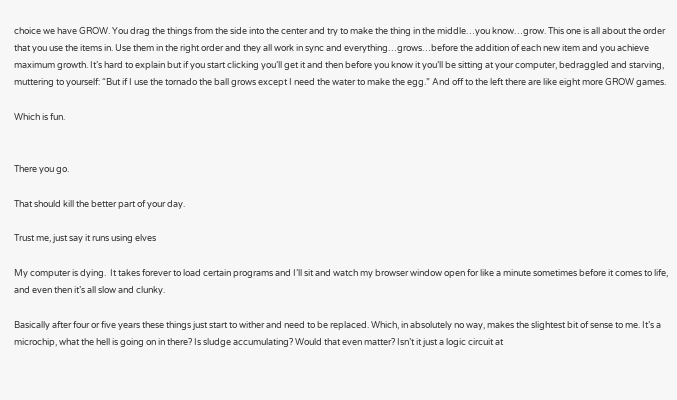choice we have GROW. You drag the things from the side into the center and try to make the thing in the middle…you know…grow. This one is all about the order that you use the items in. Use them in the right order and they all work in sync and everything…grows…before the addition of each new item and you achieve maximum growth. It’s hard to explain but if you start clicking you’ll get it and then before you know it you’ll be sitting at your computer, bedraggled and starving, muttering to yourself: “But if I use the tornado the ball grows except I need the water to make the egg.” And off to the left there are like eight more GROW games.

Which is fun.


There you go.

That should kill the better part of your day.

Trust me, just say it runs using elves

My computer is dying.  It takes forever to load certain programs and I’ll sit and watch my browser window open for like a minute sometimes before it comes to life, and even then it’s all slow and clunky.

Basically after four or five years these things just start to wither and need to be replaced. Which, in absolutely no way, makes the slightest bit of sense to me. It’s a microchip, what the hell is going on in there? Is sludge accumulating? Would that even matter? Isn’t it just a logic circuit at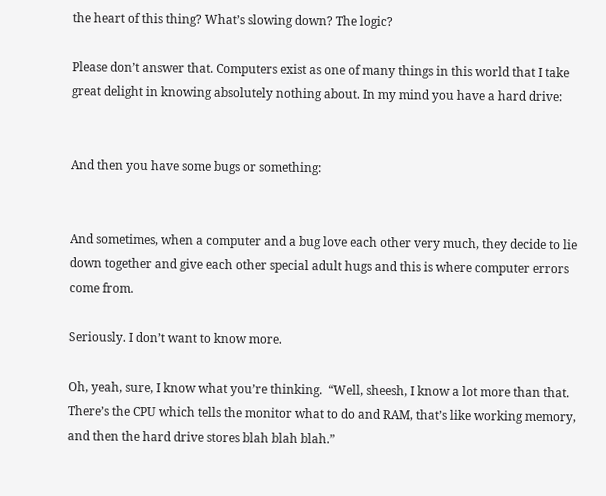the heart of this thing? What’s slowing down? The logic?

Please don’t answer that. Computers exist as one of many things in this world that I take great delight in knowing absolutely nothing about. In my mind you have a hard drive:


And then you have some bugs or something:


And sometimes, when a computer and a bug love each other very much, they decide to lie down together and give each other special adult hugs and this is where computer errors come from.

Seriously. I don’t want to know more.

Oh, yeah, sure, I know what you’re thinking.  “Well, sheesh, I know a lot more than that. There’s the CPU which tells the monitor what to do and RAM, that’s like working memory, and then the hard drive stores blah blah blah.”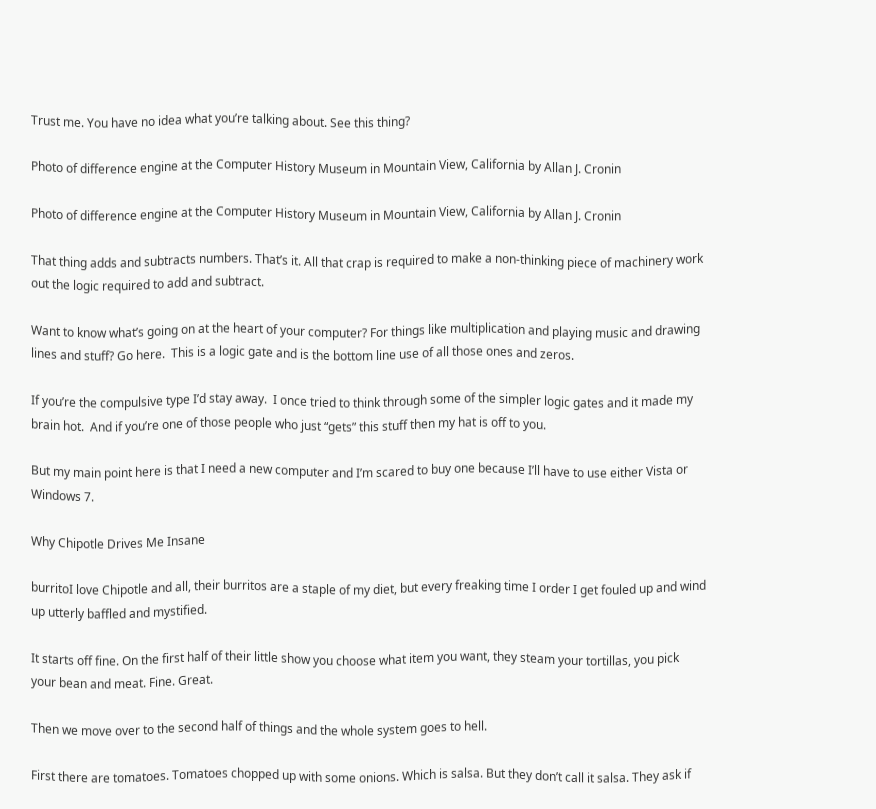Trust me. You have no idea what you’re talking about. See this thing?

Photo of difference engine at the Computer History Museum in Mountain View, California by Allan J. Cronin

Photo of difference engine at the Computer History Museum in Mountain View, California by Allan J. Cronin

That thing adds and subtracts numbers. That’s it. All that crap is required to make a non-thinking piece of machinery work out the logic required to add and subtract.

Want to know what’s going on at the heart of your computer? For things like multiplication and playing music and drawing lines and stuff? Go here.  This is a logic gate and is the bottom line use of all those ones and zeros.

If you’re the compulsive type I’d stay away.  I once tried to think through some of the simpler logic gates and it made my brain hot.  And if you’re one of those people who just “gets” this stuff then my hat is off to you.

But my main point here is that I need a new computer and I’m scared to buy one because I’ll have to use either Vista or Windows 7.

Why Chipotle Drives Me Insane

burritoI love Chipotle and all, their burritos are a staple of my diet, but every freaking time I order I get fouled up and wind up utterly baffled and mystified.

It starts off fine. On the first half of their little show you choose what item you want, they steam your tortillas, you pick your bean and meat. Fine. Great.

Then we move over to the second half of things and the whole system goes to hell.

First there are tomatoes. Tomatoes chopped up with some onions. Which is salsa. But they don’t call it salsa. They ask if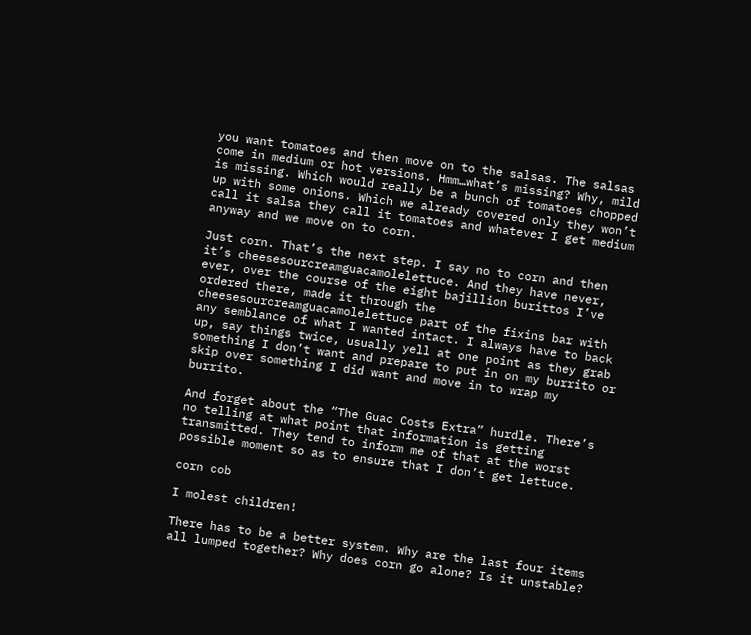you want tomatoes and then move on to the salsas. The salsas come in medium or hot versions. Hmm…what’s missing? Why, mild is missing. Which would really be a bunch of tomatoes chopped up with some onions. Which we already covered only they won’t call it salsa they call it tomatoes and whatever I get medium anyway and we move on to corn.

Just corn. That’s the next step. I say no to corn and then it’s cheesesourcreamguacamolelettuce. And they have never, ever, over the course of the eight bajillion burittos I’ve ordered there, made it through the cheesesourcreamguacamolelettuce part of the fixins bar with any semblance of what I wanted intact. I always have to back up, say things twice, usually yell at one point as they grab something I don’t want and prepare to put in on my burrito or skip over something I did want and move in to wrap my burrito.

And forget about the “The Guac Costs Extra” hurdle. There’s no telling at what point that information is getting transmitted. They tend to inform me of that at the worst possible moment so as to ensure that I don’t get lettuce.

corn cob

I molest children!

There has to be a better system. Why are the last four items all lumped together? Why does corn go alone? Is it unstable?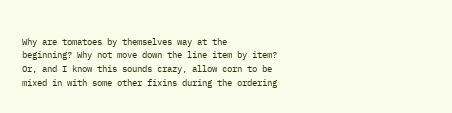Why are tomatoes by themselves way at the beginning? Why not move down the line item by item? Or, and I know this sounds crazy, allow corn to be mixed in with some other fixins during the ordering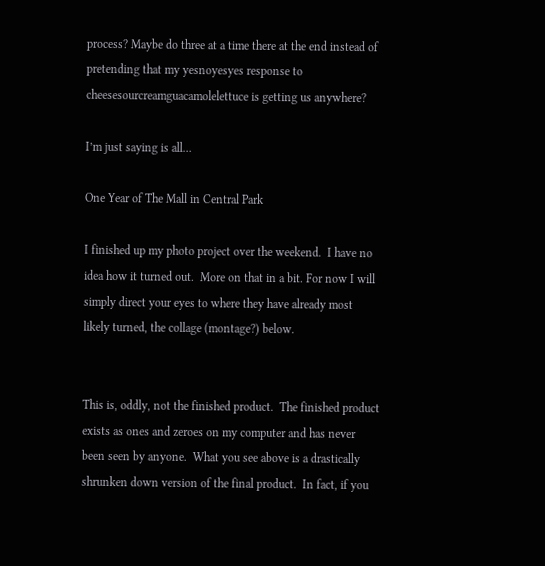process? Maybe do three at a time there at the end instead of pretending that my yesnoyesyes response to cheesesourcreamguacamolelettuce is getting us anywhere?

I’m just saying is all…

One Year of The Mall in Central Park

I finished up my photo project over the weekend.  I have no idea how it turned out.  More on that in a bit. For now I will simply direct your eyes to where they have already most likely turned, the collage (montage?) below.


This is, oddly, not the finished product.  The finished product exists as ones and zeroes on my computer and has never been seen by anyone.  What you see above is a drastically shrunken down version of the final product.  In fact, if you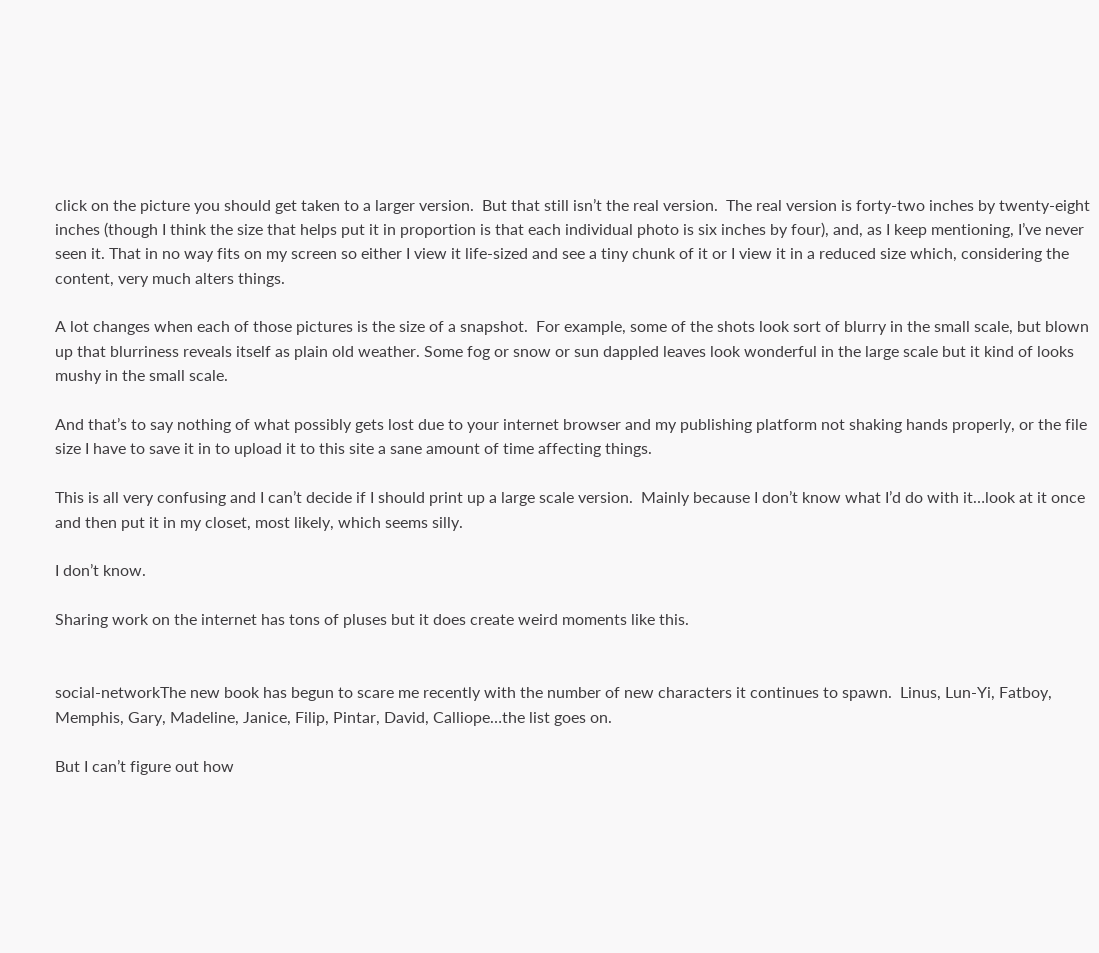click on the picture you should get taken to a larger version.  But that still isn’t the real version.  The real version is forty-two inches by twenty-eight inches (though I think the size that helps put it in proportion is that each individual photo is six inches by four), and, as I keep mentioning, I’ve never seen it. That in no way fits on my screen so either I view it life-sized and see a tiny chunk of it or I view it in a reduced size which, considering the content, very much alters things.

A lot changes when each of those pictures is the size of a snapshot.  For example, some of the shots look sort of blurry in the small scale, but blown up that blurriness reveals itself as plain old weather. Some fog or snow or sun dappled leaves look wonderful in the large scale but it kind of looks mushy in the small scale.

And that’s to say nothing of what possibly gets lost due to your internet browser and my publishing platform not shaking hands properly, or the file size I have to save it in to upload it to this site a sane amount of time affecting things.

This is all very confusing and I can’t decide if I should print up a large scale version.  Mainly because I don’t know what I’d do with it…look at it once and then put it in my closet, most likely, which seems silly.

I don’t know.

Sharing work on the internet has tons of pluses but it does create weird moments like this.


social-networkThe new book has begun to scare me recently with the number of new characters it continues to spawn.  Linus, Lun-Yi, Fatboy, Memphis, Gary, Madeline, Janice, Filip, Pintar, David, Calliope…the list goes on.

But I can’t figure out how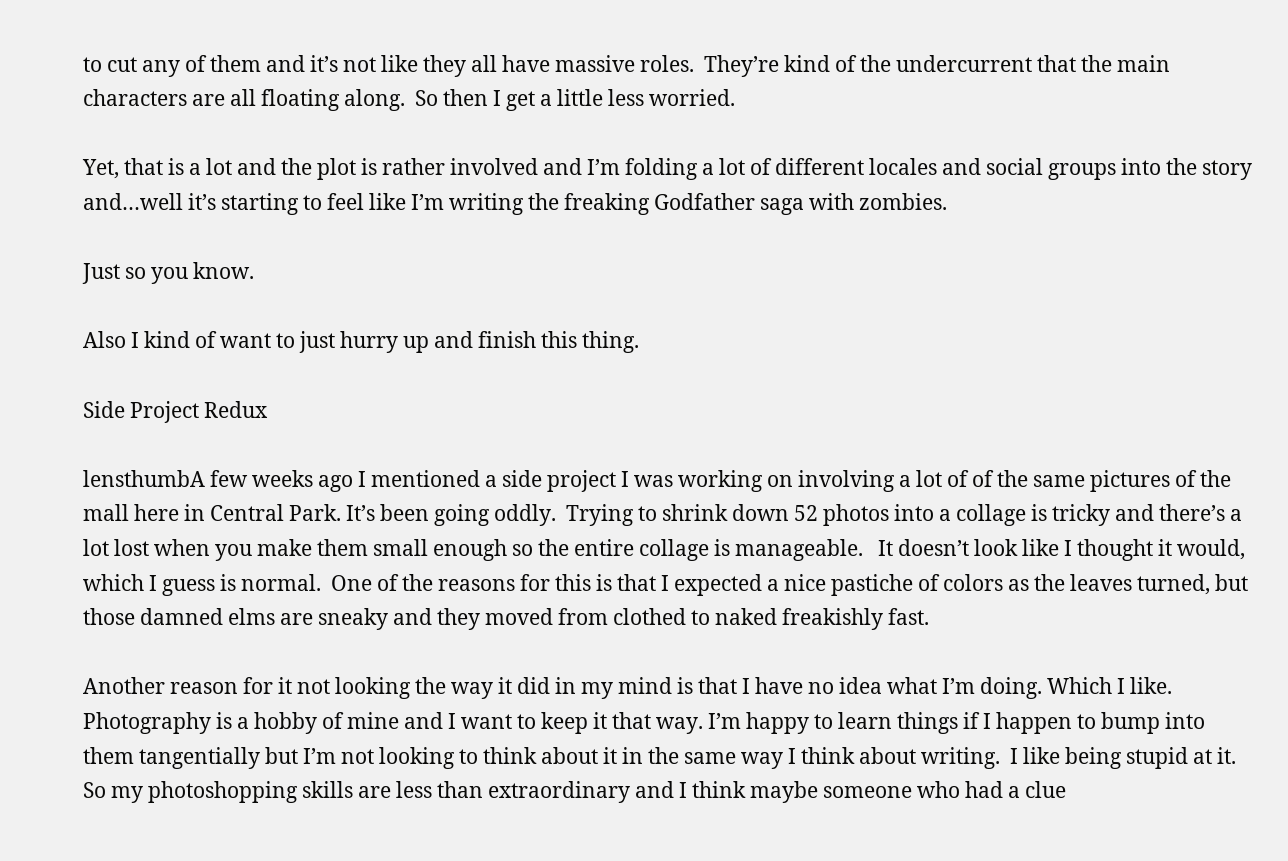to cut any of them and it’s not like they all have massive roles.  They’re kind of the undercurrent that the main characters are all floating along.  So then I get a little less worried.

Yet, that is a lot and the plot is rather involved and I’m folding a lot of different locales and social groups into the story and…well it’s starting to feel like I’m writing the freaking Godfather saga with zombies.

Just so you know.

Also I kind of want to just hurry up and finish this thing.

Side Project Redux

lensthumbA few weeks ago I mentioned a side project I was working on involving a lot of of the same pictures of the mall here in Central Park. It’s been going oddly.  Trying to shrink down 52 photos into a collage is tricky and there’s a lot lost when you make them small enough so the entire collage is manageable.   It doesn’t look like I thought it would, which I guess is normal.  One of the reasons for this is that I expected a nice pastiche of colors as the leaves turned, but those damned elms are sneaky and they moved from clothed to naked freakishly fast.

Another reason for it not looking the way it did in my mind is that I have no idea what I’m doing. Which I like.  Photography is a hobby of mine and I want to keep it that way. I’m happy to learn things if I happen to bump into them tangentially but I’m not looking to think about it in the same way I think about writing.  I like being stupid at it. So my photoshopping skills are less than extraordinary and I think maybe someone who had a clue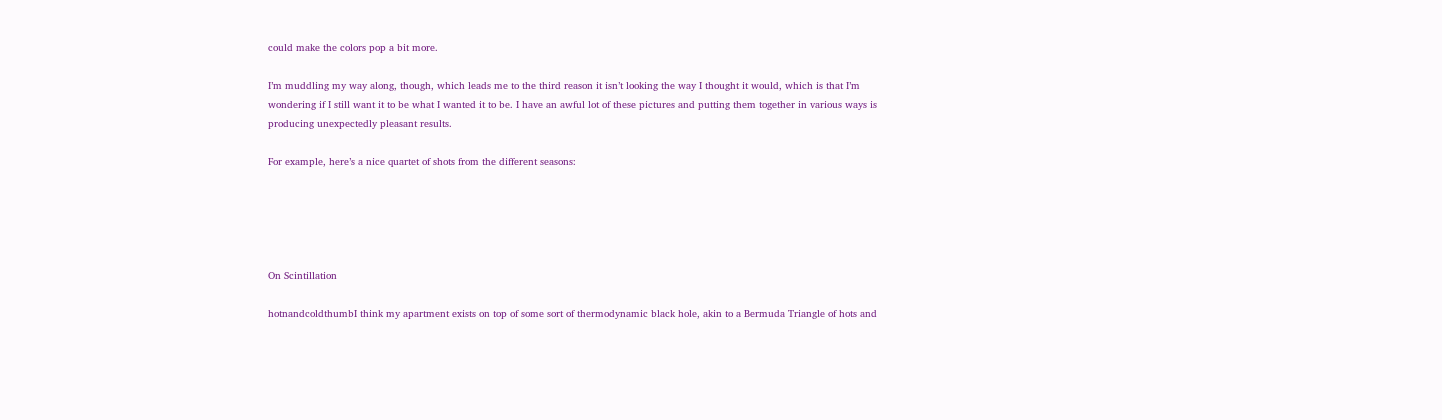could make the colors pop a bit more.

I’m muddling my way along, though, which leads me to the third reason it isn’t looking the way I thought it would, which is that I’m wondering if I still want it to be what I wanted it to be. I have an awful lot of these pictures and putting them together in various ways is producing unexpectedly pleasant results.

For example, here’s a nice quartet of shots from the different seasons:





On Scintillation

hotnandcoldthumbI think my apartment exists on top of some sort of thermodynamic black hole, akin to a Bermuda Triangle of hots and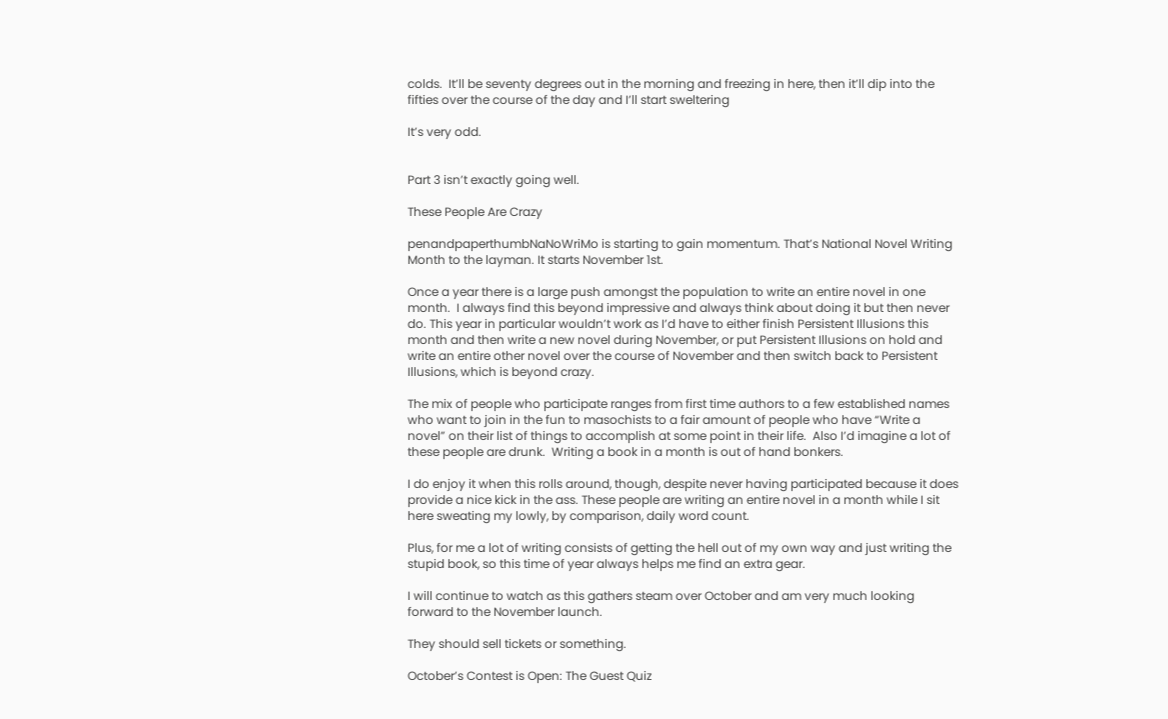colds.  It’ll be seventy degrees out in the morning and freezing in here, then it’ll dip into the fifties over the course of the day and I’ll start sweltering

It’s very odd.


Part 3 isn’t exactly going well.

These People Are Crazy

penandpaperthumbNaNoWriMo is starting to gain momentum. That’s National Novel Writing Month to the layman. It starts November 1st.

Once a year there is a large push amongst the population to write an entire novel in one month.  I always find this beyond impressive and always think about doing it but then never do. This year in particular wouldn’t work as I’d have to either finish Persistent Illusions this month and then write a new novel during November, or put Persistent Illusions on hold and write an entire other novel over the course of November and then switch back to Persistent Illusions, which is beyond crazy.

The mix of people who participate ranges from first time authors to a few established names who want to join in the fun to masochists to a fair amount of people who have “Write a novel” on their list of things to accomplish at some point in their life.  Also I’d imagine a lot of these people are drunk.  Writing a book in a month is out of hand bonkers.

I do enjoy it when this rolls around, though, despite never having participated because it does provide a nice kick in the ass. These people are writing an entire novel in a month while I sit here sweating my lowly, by comparison, daily word count.

Plus, for me a lot of writing consists of getting the hell out of my own way and just writing the stupid book, so this time of year always helps me find an extra gear.

I will continue to watch as this gathers steam over October and am very much looking forward to the November launch.

They should sell tickets or something.

October’s Contest is Open: The Guest Quiz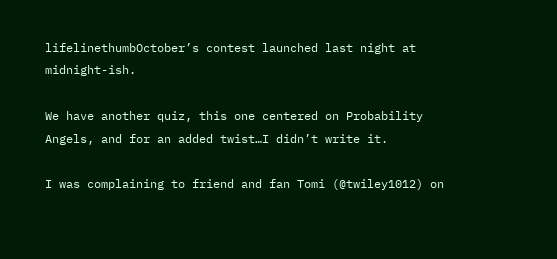lifelinethumbOctober’s contest launched last night at midnight-ish.

We have another quiz, this one centered on Probability Angels, and for an added twist…I didn’t write it.

I was complaining to friend and fan Tomi (@twiley1012) on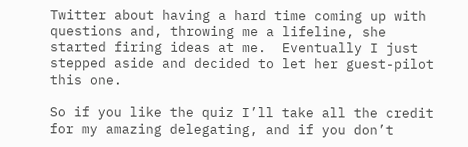Twitter about having a hard time coming up with questions and, throwing me a lifeline, she started firing ideas at me.  Eventually I just stepped aside and decided to let her guest-pilot this one.

So if you like the quiz I’ll take all the credit for my amazing delegating, and if you don’t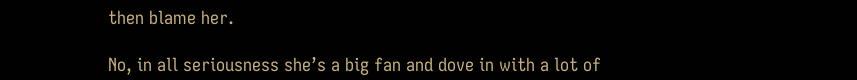then blame her.

No, in all seriousness she’s a big fan and dove in with a lot of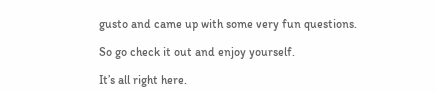gusto and came up with some very fun questions.

So go check it out and enjoy yourself.

It’s all right here.